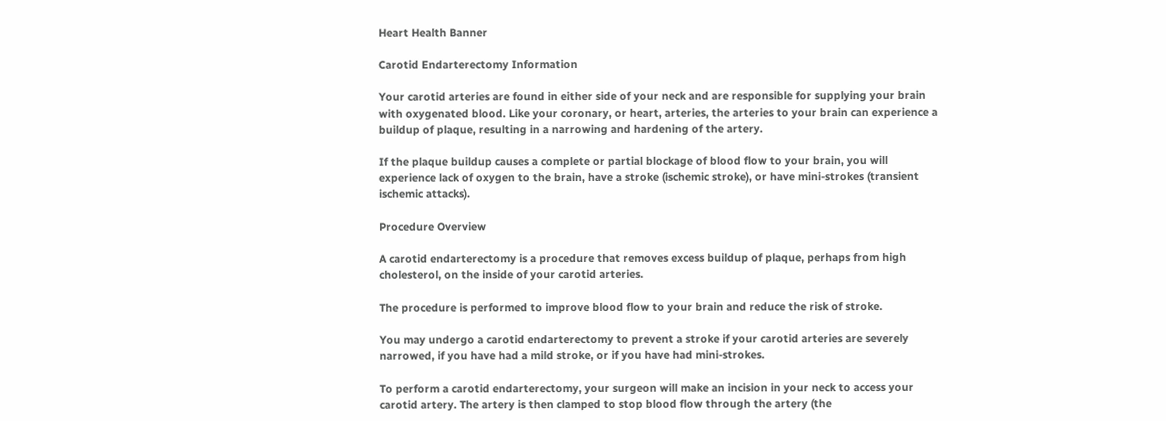Heart Health Banner

Carotid Endarterectomy Information

Your carotid arteries are found in either side of your neck and are responsible for supplying your brain with oxygenated blood. Like your coronary, or heart, arteries, the arteries to your brain can experience a buildup of plaque, resulting in a narrowing and hardening of the artery.

If the plaque buildup causes a complete or partial blockage of blood flow to your brain, you will experience lack of oxygen to the brain, have a stroke (ischemic stroke), or have mini-strokes (transient ischemic attacks).

Procedure Overview

A carotid endarterectomy is a procedure that removes excess buildup of plaque, perhaps from high cholesterol, on the inside of your carotid arteries.

The procedure is performed to improve blood flow to your brain and reduce the risk of stroke.

You may undergo a carotid endarterectomy to prevent a stroke if your carotid arteries are severely narrowed, if you have had a mild stroke, or if you have had mini-strokes.

To perform a carotid endarterectomy, your surgeon will make an incision in your neck to access your carotid artery. The artery is then clamped to stop blood flow through the artery (the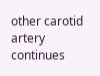other carotid artery continues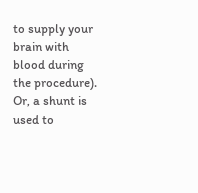to supply your brain with blood during the procedure). Or, a shunt is used to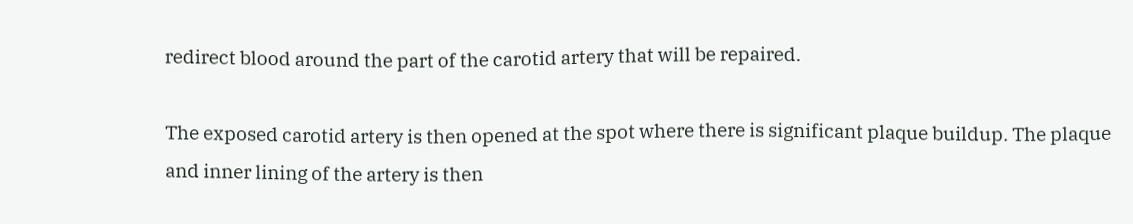redirect blood around the part of the carotid artery that will be repaired.

The exposed carotid artery is then opened at the spot where there is significant plaque buildup. The plaque and inner lining of the artery is then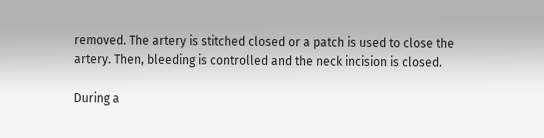removed. The artery is stitched closed or a patch is used to close the artery. Then, bleeding is controlled and the neck incision is closed.

During a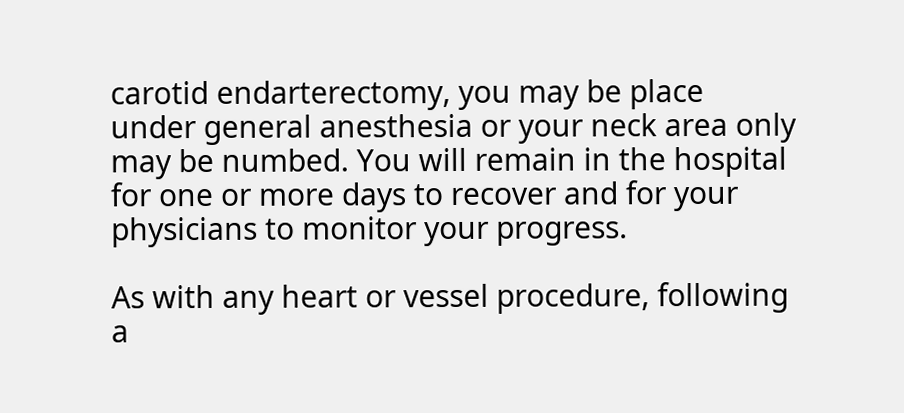carotid endarterectomy, you may be place under general anesthesia or your neck area only may be numbed. You will remain in the hospital for one or more days to recover and for your physicians to monitor your progress.

As with any heart or vessel procedure, following a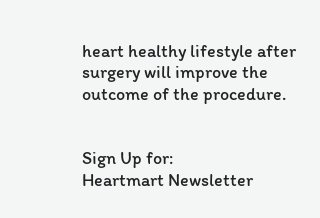heart healthy lifestyle after surgery will improve the outcome of the procedure.


Sign Up for:
Heartmart Newsletter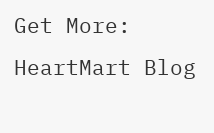Get More:
HeartMart Blog